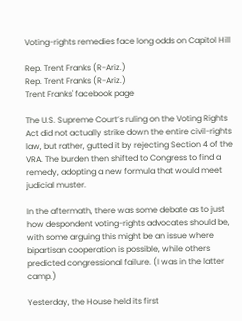Voting-rights remedies face long odds on Capitol Hill

Rep. Trent Franks (R-Ariz.)
Rep. Trent Franks (R-Ariz.)
Trent Franks' facebook page

The U.S. Supreme Court’s ruling on the Voting Rights Act did not actually strike down the entire civil-rights law, but rather, gutted it by rejecting Section 4 of the VRA. The burden then shifted to Congress to find a remedy, adopting a new formula that would meet judicial muster.

In the aftermath, there was some debate as to just how despondent voting-rights advocates should be, with some arguing this might be an issue where bipartisan cooperation is possible, while others predicted congressional failure. (I was in the latter camp.)

Yesterday, the House held its first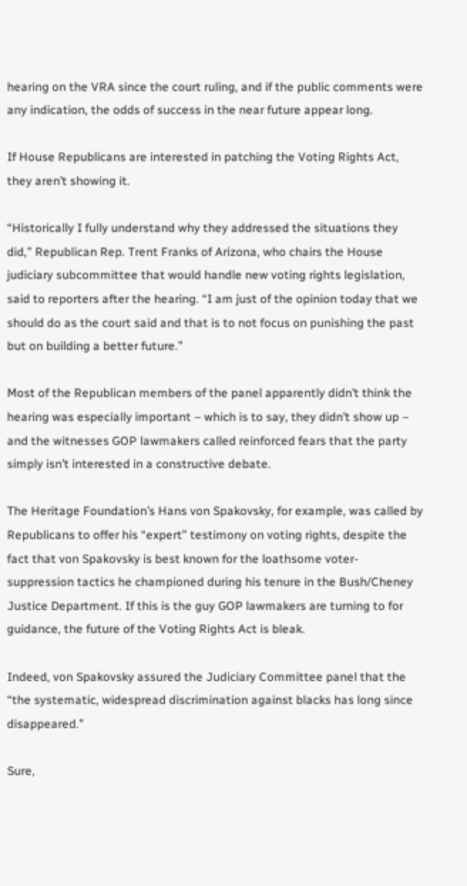hearing on the VRA since the court ruling, and if the public comments were any indication, the odds of success in the near future appear long.

If House Republicans are interested in patching the Voting Rights Act, they aren’t showing it.

“Historically I fully understand why they addressed the situations they did,” Republican Rep. Trent Franks of Arizona, who chairs the House judiciary subcommittee that would handle new voting rights legislation, said to reporters after the hearing. “I am just of the opinion today that we should do as the court said and that is to not focus on punishing the past but on building a better future.”

Most of the Republican members of the panel apparently didn’t think the hearing was especially important – which is to say, they didn’t show up – and the witnesses GOP lawmakers called reinforced fears that the party simply isn’t interested in a constructive debate.

The Heritage Foundation’s Hans von Spakovsky, for example, was called by Republicans to offer his “expert” testimony on voting rights, despite the fact that von Spakovsky is best known for the loathsome voter-suppression tactics he championed during his tenure in the Bush/Cheney Justice Department. If this is the guy GOP lawmakers are turning to for guidance, the future of the Voting Rights Act is bleak.

Indeed, von Spakovsky assured the Judiciary Committee panel that the “the systematic, widespread discrimination against blacks has long since disappeared.”

Sure,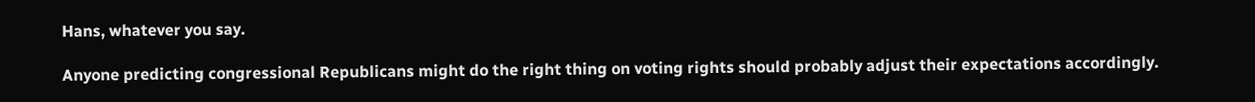Hans, whatever you say.

Anyone predicting congressional Republicans might do the right thing on voting rights should probably adjust their expectations accordingly.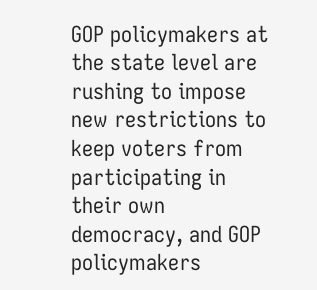GOP policymakers at the state level are rushing to impose new restrictions to keep voters from participating in their own democracy, and GOP policymakers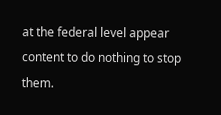at the federal level appear content to do nothing to stop them.